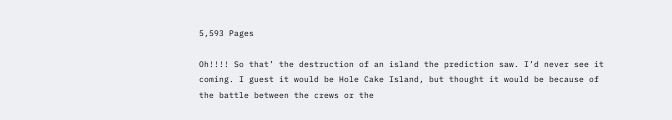5,593 Pages

Oh!!!! So that’ the destruction of an island the prediction saw. I’d never see it coming. I guest it would be Hole Cake Island, but thought it would be because of the battle between the crews or the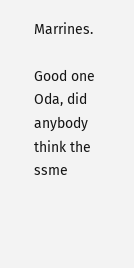Marrines.

Good one Oda, did anybody think the ssme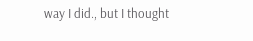way I did., but I thought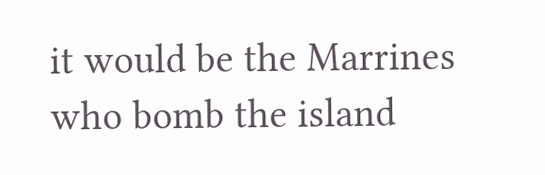it would be the Marrines who bomb the island